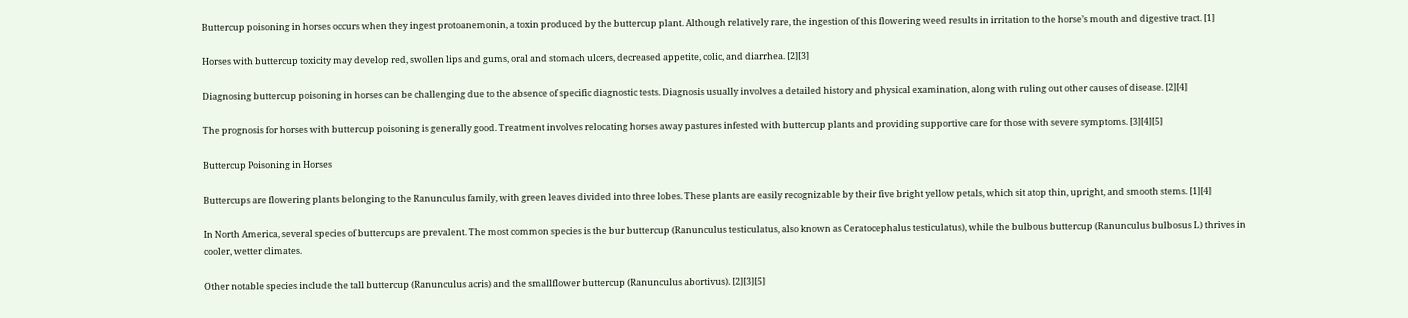Buttercup poisoning in horses occurs when they ingest protoanemonin, a toxin produced by the buttercup plant. Although relatively rare, the ingestion of this flowering weed results in irritation to the horse’s mouth and digestive tract. [1]

Horses with buttercup toxicity may develop red, swollen lips and gums, oral and stomach ulcers, decreased appetite, colic, and diarrhea. [2][3]

Diagnosing buttercup poisoning in horses can be challenging due to the absence of specific diagnostic tests. Diagnosis usually involves a detailed history and physical examination, along with ruling out other causes of disease. [2][4]

The prognosis for horses with buttercup poisoning is generally good. Treatment involves relocating horses away pastures infested with buttercup plants and providing supportive care for those with severe symptoms. [3][4][5]

Buttercup Poisoning in Horses

Buttercups are flowering plants belonging to the Ranunculus family, with green leaves divided into three lobes. These plants are easily recognizable by their five bright yellow petals, which sit atop thin, upright, and smooth stems. [1][4]

In North America, several species of buttercups are prevalent. The most common species is the bur buttercup (Ranunculus testiculatus, also known as Ceratocephalus testiculatus), while the bulbous buttercup (Ranunculus bulbosus L) thrives in cooler, wetter climates.

Other notable species include the tall buttercup (Ranunculus acris) and the smallflower buttercup (Ranunculus abortivus). [2][3][5]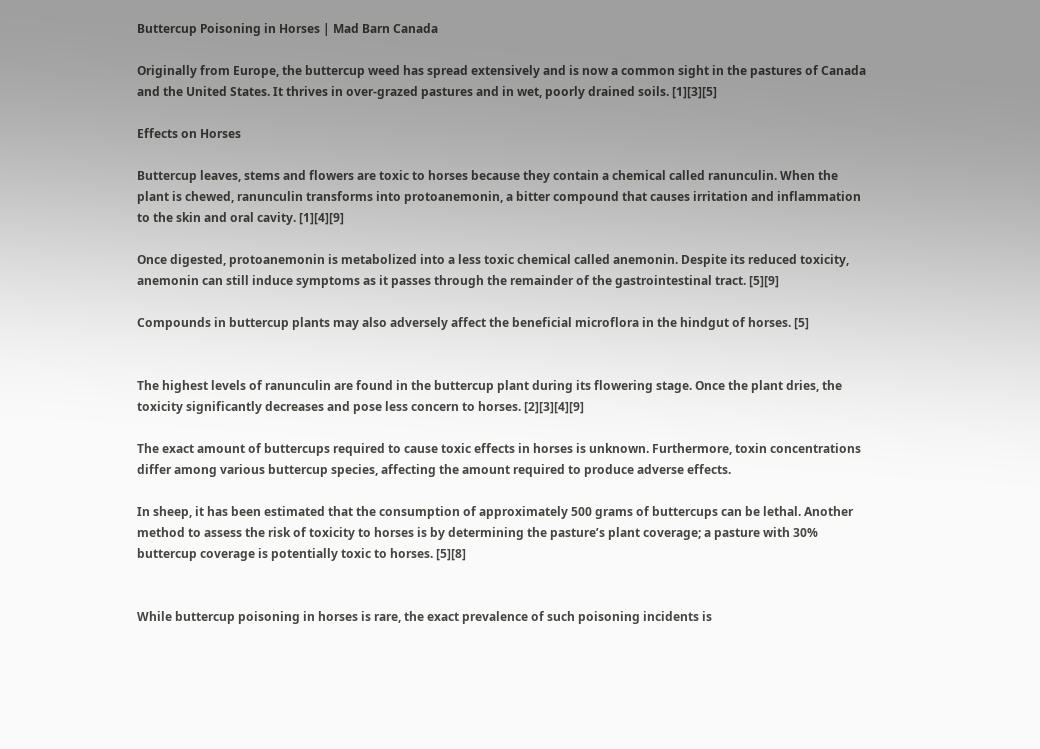Buttercup Poisoning in Horses | Mad Barn Canada

Originally from Europe, the buttercup weed has spread extensively and is now a common sight in the pastures of Canada and the United States. It thrives in over-grazed pastures and in wet, poorly drained soils. [1][3][5]

Effects on Horses

Buttercup leaves, stems and flowers are toxic to horses because they contain a chemical called ranunculin. When the plant is chewed, ranunculin transforms into protoanemonin, a bitter compound that causes irritation and inflammation to the skin and oral cavity. [1][4][9]

Once digested, protoanemonin is metabolized into a less toxic chemical called anemonin. Despite its reduced toxicity, anemonin can still induce symptoms as it passes through the remainder of the gastrointestinal tract. [5][9]

Compounds in buttercup plants may also adversely affect the beneficial microflora in the hindgut of horses. [5]


The highest levels of ranunculin are found in the buttercup plant during its flowering stage. Once the plant dries, the toxicity significantly decreases and pose less concern to horses. [2][3][4][9]

The exact amount of buttercups required to cause toxic effects in horses is unknown. Furthermore, toxin concentrations differ among various buttercup species, affecting the amount required to produce adverse effects.

In sheep, it has been estimated that the consumption of approximately 500 grams of buttercups can be lethal. Another method to assess the risk of toxicity to horses is by determining the pasture’s plant coverage; a pasture with 30% buttercup coverage is potentially toxic to horses. [5][8]


While buttercup poisoning in horses is rare, the exact prevalence of such poisoning incidents is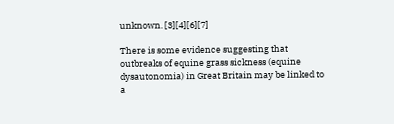unknown. [3][4][6][7]

There is some evidence suggesting that outbreaks of equine grass sickness (equine dysautonomia) in Great Britain may be linked to a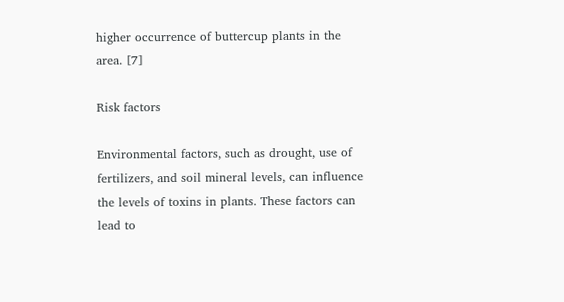higher occurrence of buttercup plants in the area. [7]

Risk factors

Environmental factors, such as drought, use of fertilizers, and soil mineral levels, can influence the levels of toxins in plants. These factors can lead to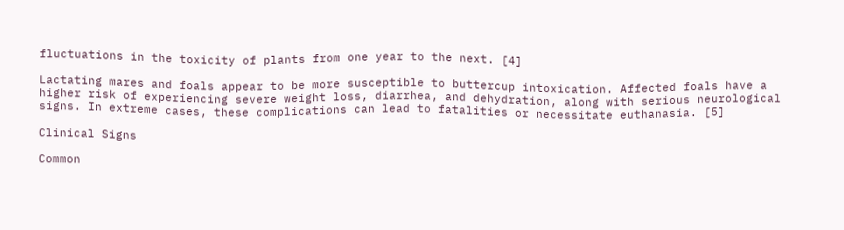fluctuations in the toxicity of plants from one year to the next. [4]

Lactating mares and foals appear to be more susceptible to buttercup intoxication. Affected foals have a higher risk of experiencing severe weight loss, diarrhea, and dehydration, along with serious neurological signs. In extreme cases, these complications can lead to fatalities or necessitate euthanasia. [5]

Clinical Signs

Common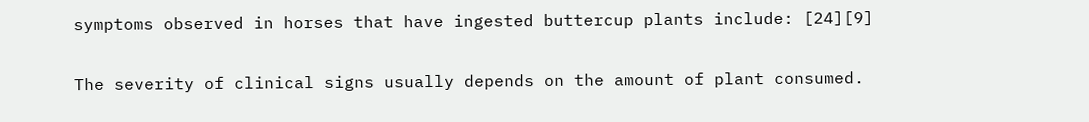symptoms observed in horses that have ingested buttercup plants include: [24][9]

The severity of clinical signs usually depends on the amount of plant consumed.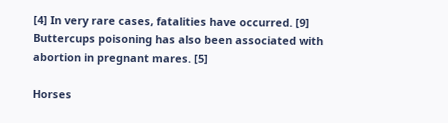[4] In very rare cases, fatalities have occurred. [9] Buttercups poisoning has also been associated with abortion in pregnant mares. [5]

Horses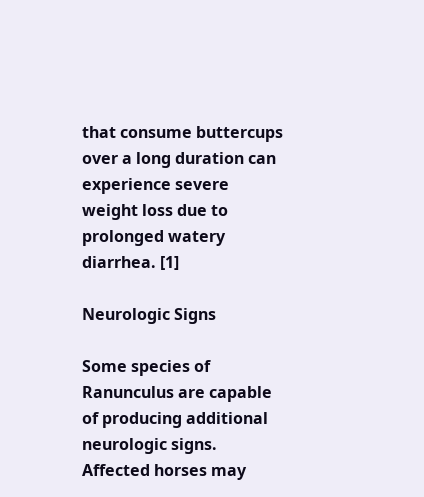that consume buttercups over a long duration can experience severe weight loss due to prolonged watery diarrhea. [1]

Neurologic Signs

Some species of Ranunculus are capable of producing additional neurologic signs. Affected horses may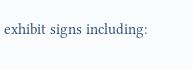exhibit signs including: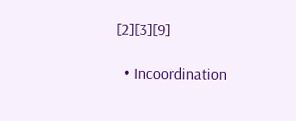[2][3][9]

  • Incoordination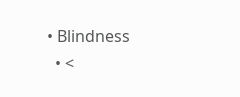• Blindness
  • <